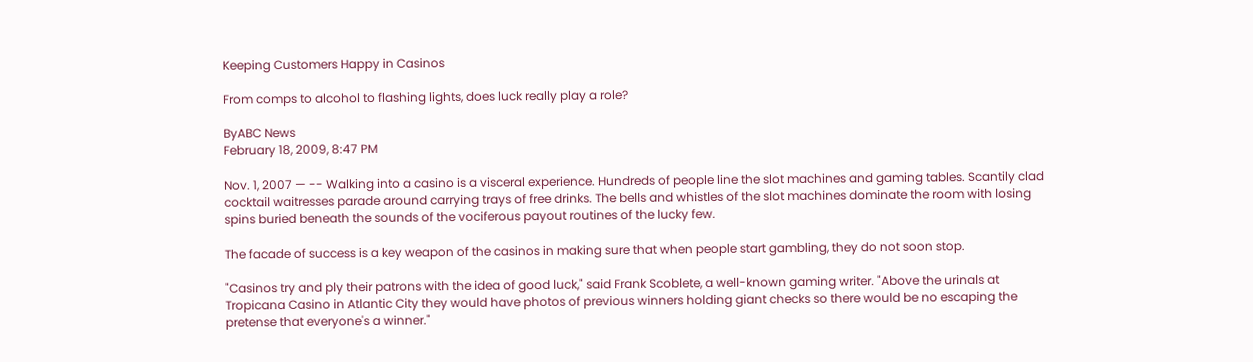Keeping Customers Happy in Casinos

From comps to alcohol to flashing lights, does luck really play a role?

ByABC News
February 18, 2009, 8:47 PM

Nov. 1, 2007 — -- Walking into a casino is a visceral experience. Hundreds of people line the slot machines and gaming tables. Scantily clad cocktail waitresses parade around carrying trays of free drinks. The bells and whistles of the slot machines dominate the room with losing spins buried beneath the sounds of the vociferous payout routines of the lucky few.

The facade of success is a key weapon of the casinos in making sure that when people start gambling, they do not soon stop.

"Casinos try and ply their patrons with the idea of good luck," said Frank Scoblete, a well-known gaming writer. "Above the urinals at Tropicana Casino in Atlantic City they would have photos of previous winners holding giant checks so there would be no escaping the pretense that everyone's a winner."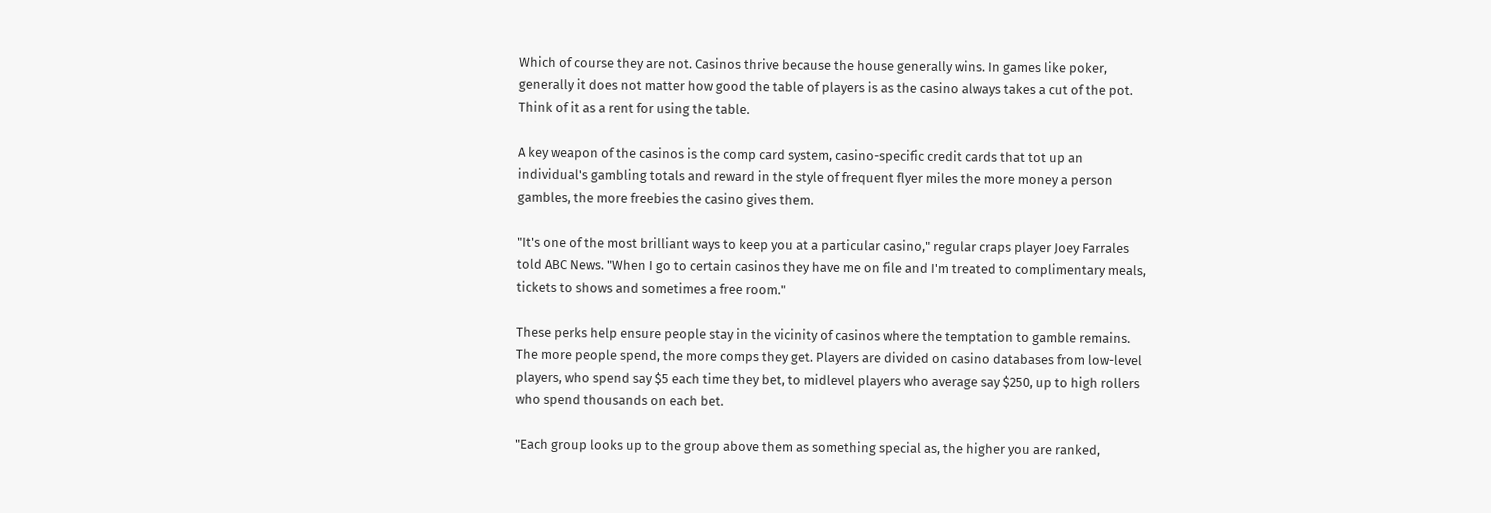Which of course they are not. Casinos thrive because the house generally wins. In games like poker, generally it does not matter how good the table of players is as the casino always takes a cut of the pot. Think of it as a rent for using the table.

A key weapon of the casinos is the comp card system, casino-specific credit cards that tot up an individual's gambling totals and reward in the style of frequent flyer miles the more money a person gambles, the more freebies the casino gives them.

"It's one of the most brilliant ways to keep you at a particular casino," regular craps player Joey Farrales told ABC News. "When I go to certain casinos they have me on file and I'm treated to complimentary meals, tickets to shows and sometimes a free room."

These perks help ensure people stay in the vicinity of casinos where the temptation to gamble remains. The more people spend, the more comps they get. Players are divided on casino databases from low-level players, who spend say $5 each time they bet, to midlevel players who average say $250, up to high rollers who spend thousands on each bet.

"Each group looks up to the group above them as something special as, the higher you are ranked,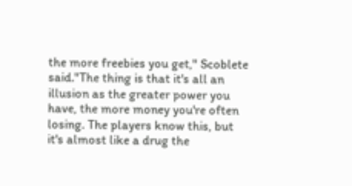the more freebies you get," Scoblete said."The thing is that it's all an illusion as the greater power you have, the more money you're often losing. The players know this, but it's almost like a drug the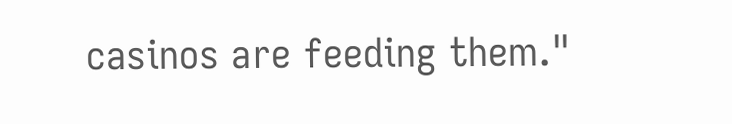casinos are feeding them."